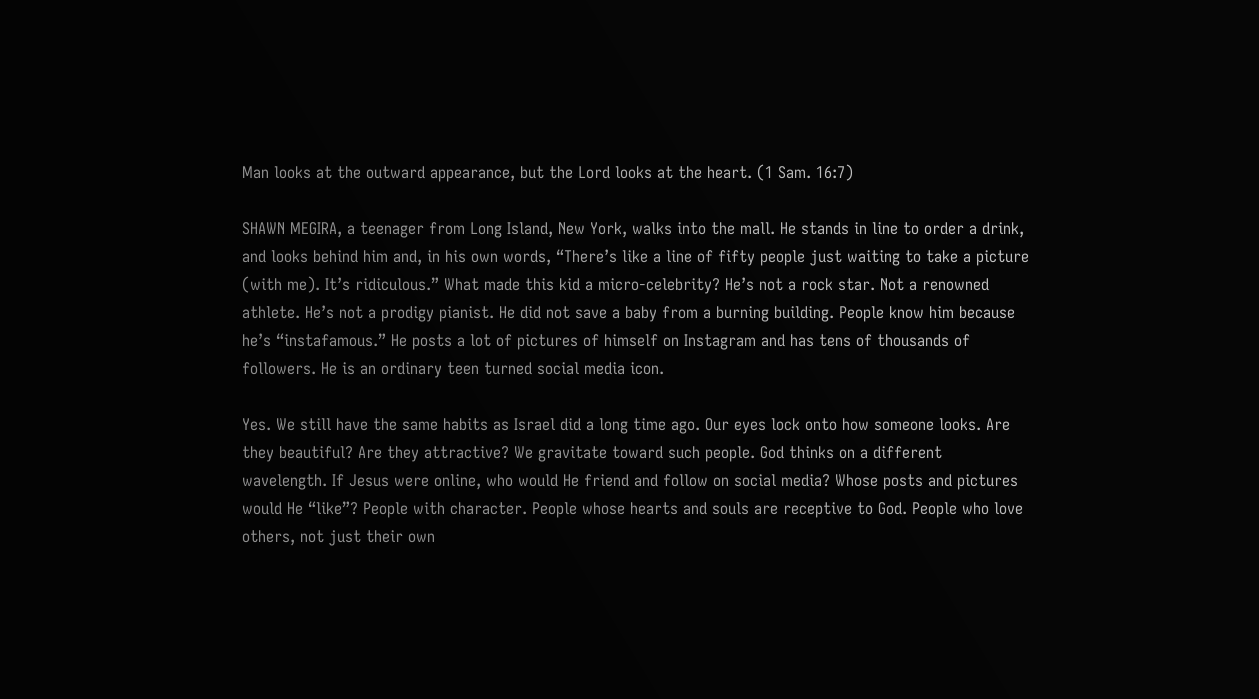Man looks at the outward appearance, but the Lord looks at the heart. (1 Sam. 16:7)

SHAWN MEGIRA, a teenager from Long Island, New York, walks into the mall. He stands in line to order a drink, and looks behind him and, in his own words, “There’s like a line of fifty people just waiting to take a picture (with me). It’s ridiculous.” What made this kid a micro-celebrity? He’s not a rock star. Not a renowned athlete. He’s not a prodigy pianist. He did not save a baby from a burning building. People know him because he’s “instafamous.” He posts a lot of pictures of himself on Instagram and has tens of thousands of followers. He is an ordinary teen turned social media icon.

Yes. We still have the same habits as Israel did a long time ago. Our eyes lock onto how someone looks. Are they beautiful? Are they attractive? We gravitate toward such people. God thinks on a different wavelength. If Jesus were online, who would He friend and follow on social media? Whose posts and pictures would He “like”? People with character. People whose hearts and souls are receptive to God. People who love others, not just their own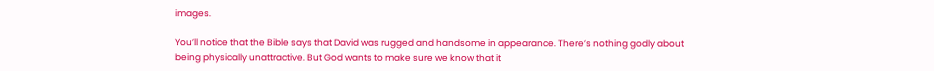images.

You’ll notice that the Bible says that David was rugged and handsome in appearance. There’s nothing godly about being physically unattractive. But God wants to make sure we know that it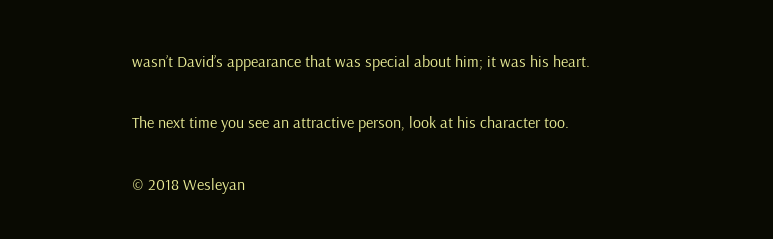wasn’t David’s appearance that was special about him; it was his heart.

The next time you see an attractive person, look at his character too.

© 2018 Wesleyan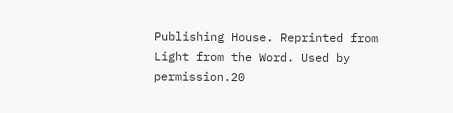Publishing House. Reprinted from Light from the Word. Used by permission.20